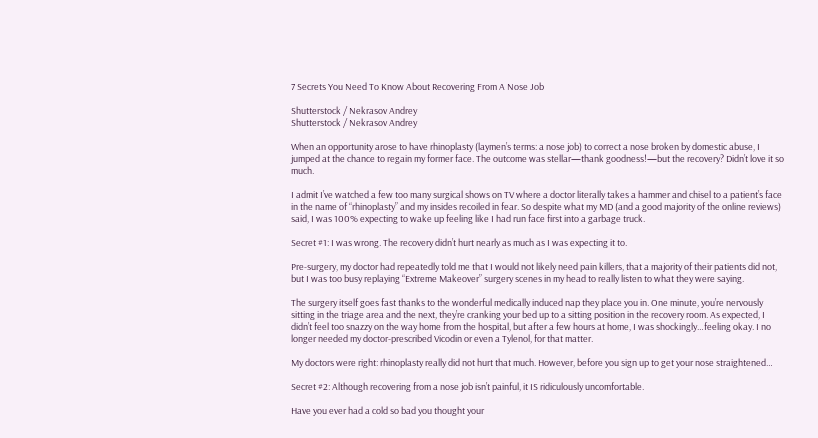7 Secrets You Need To Know About Recovering From A Nose Job

Shutterstock / Nekrasov Andrey
Shutterstock / Nekrasov Andrey

When an opportunity arose to have rhinoplasty (laymen’s terms: a nose job) to correct a nose broken by domestic abuse, I jumped at the chance to regain my former face. The outcome was stellar—thank goodness!—but the recovery? Didn’t love it so much.

I admit I’ve watched a few too many surgical shows on TV where a doctor literally takes a hammer and chisel to a patient’s face in the name of “rhinoplasty” and my insides recoiled in fear. So despite what my MD (and a good majority of the online reviews) said, I was 100% expecting to wake up feeling like I had run face first into a garbage truck.

Secret #1: I was wrong. The recovery didn’t hurt nearly as much as I was expecting it to.

Pre-surgery, my doctor had repeatedly told me that I would not likely need pain killers, that a majority of their patients did not, but I was too busy replaying “Extreme Makeover” surgery scenes in my head to really listen to what they were saying.

The surgery itself goes fast thanks to the wonderful medically induced nap they place you in. One minute, you’re nervously sitting in the triage area and the next, they’re cranking your bed up to a sitting position in the recovery room. As expected, I didn’t feel too snazzy on the way home from the hospital, but after a few hours at home, I was shockingly…feeling okay. I no longer needed my doctor-prescribed Vicodin or even a Tylenol, for that matter.

My doctors were right: rhinoplasty really did not hurt that much. However, before you sign up to get your nose straightened…

Secret #2: Although recovering from a nose job isn’t painful, it IS ridiculously uncomfortable.

Have you ever had a cold so bad you thought your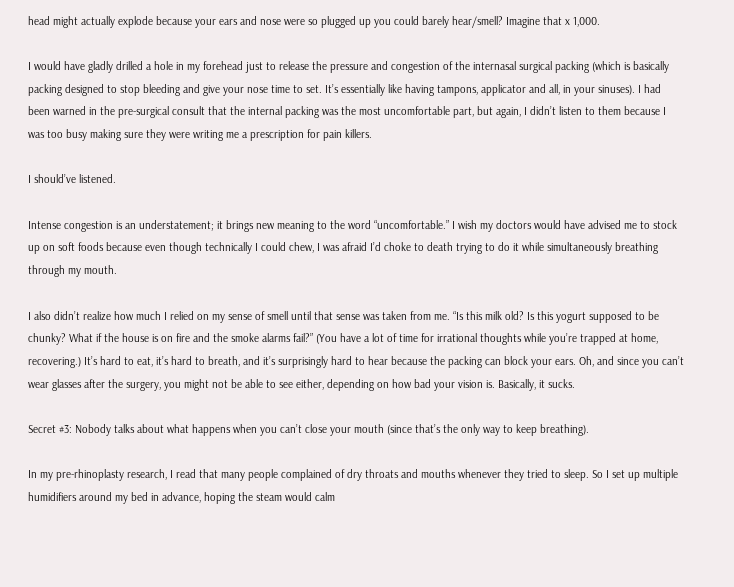head might actually explode because your ears and nose were so plugged up you could barely hear/smell? Imagine that x 1,000.

I would have gladly drilled a hole in my forehead just to release the pressure and congestion of the internasal surgical packing (which is basically packing designed to stop bleeding and give your nose time to set. It’s essentially like having tampons, applicator and all, in your sinuses). I had been warned in the pre-surgical consult that the internal packing was the most uncomfortable part, but again, I didn’t listen to them because I was too busy making sure they were writing me a prescription for pain killers.

I should’ve listened.

Intense congestion is an understatement; it brings new meaning to the word “uncomfortable.” I wish my doctors would have advised me to stock up on soft foods because even though technically I could chew, I was afraid I’d choke to death trying to do it while simultaneously breathing through my mouth.

I also didn’t realize how much I relied on my sense of smell until that sense was taken from me. “Is this milk old? Is this yogurt supposed to be chunky? What if the house is on fire and the smoke alarms fail?” (You have a lot of time for irrational thoughts while you’re trapped at home, recovering.) It’s hard to eat, it’s hard to breath, and it’s surprisingly hard to hear because the packing can block your ears. Oh, and since you can’t wear glasses after the surgery, you might not be able to see either, depending on how bad your vision is. Basically, it sucks.

Secret #3: Nobody talks about what happens when you can’t close your mouth (since that’s the only way to keep breathing).

In my pre-rhinoplasty research, I read that many people complained of dry throats and mouths whenever they tried to sleep. So I set up multiple humidifiers around my bed in advance, hoping the steam would calm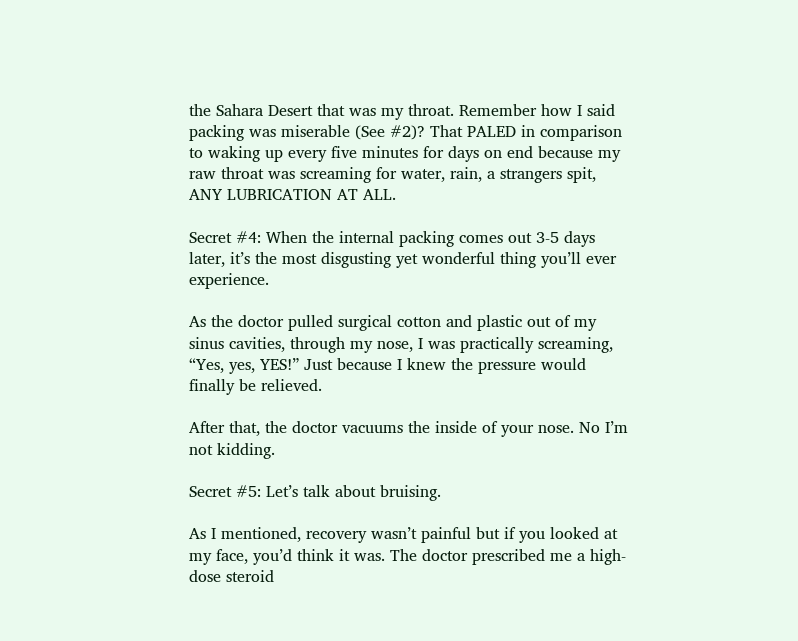the Sahara Desert that was my throat. Remember how I said packing was miserable (See #2)? That PALED in comparison to waking up every five minutes for days on end because my raw throat was screaming for water, rain, a strangers spit, ANY LUBRICATION AT ALL.

Secret #4: When the internal packing comes out 3-5 days later, it’s the most disgusting yet wonderful thing you’ll ever experience.

As the doctor pulled surgical cotton and plastic out of my sinus cavities, through my nose, I was practically screaming, “Yes, yes, YES!” Just because I knew the pressure would finally be relieved.

After that, the doctor vacuums the inside of your nose. No I’m not kidding.

Secret #5: Let’s talk about bruising.

As I mentioned, recovery wasn’t painful but if you looked at my face, you’d think it was. The doctor prescribed me a high-dose steroid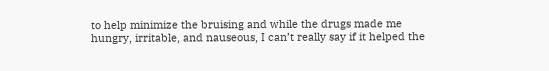to help minimize the bruising and while the drugs made me hungry, irritable, and nauseous, I can’t really say if it helped the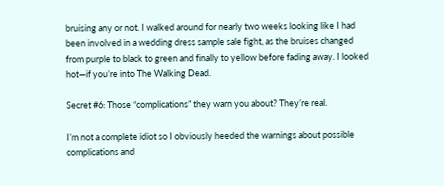bruising any or not. I walked around for nearly two weeks looking like I had been involved in a wedding dress sample sale fight, as the bruises changed from purple to black to green and finally to yellow before fading away. I looked hot—if you’re into The Walking Dead.

Secret #6: Those “complications” they warn you about? They’re real.

I’m not a complete idiot so I obviously heeded the warnings about possible complications and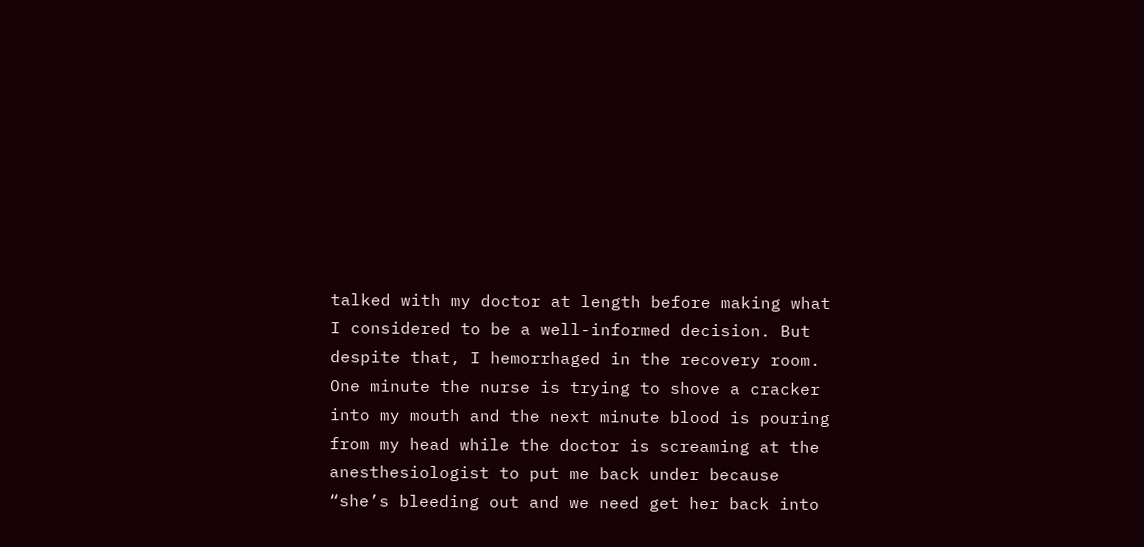talked with my doctor at length before making what I considered to be a well-informed decision. But despite that, I hemorrhaged in the recovery room. One minute the nurse is trying to shove a cracker into my mouth and the next minute blood is pouring from my head while the doctor is screaming at the anesthesiologist to put me back under because “she’s bleeding out and we need get her back into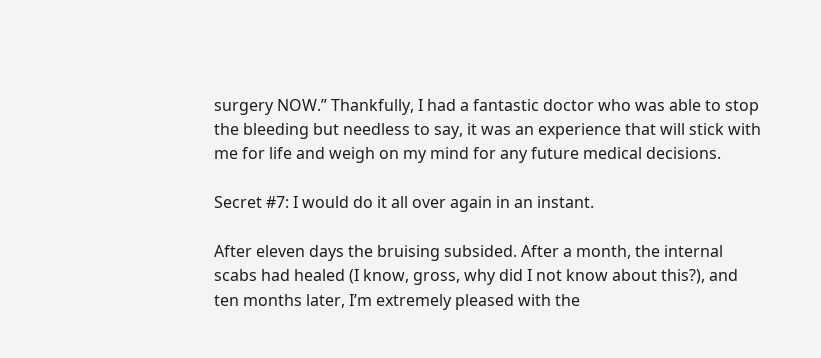surgery NOW.” Thankfully, I had a fantastic doctor who was able to stop the bleeding but needless to say, it was an experience that will stick with me for life and weigh on my mind for any future medical decisions.

Secret #7: I would do it all over again in an instant.

After eleven days the bruising subsided. After a month, the internal scabs had healed (I know, gross, why did I not know about this?), and ten months later, I’m extremely pleased with the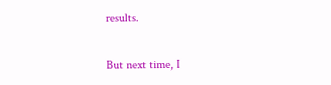results.

But next time, I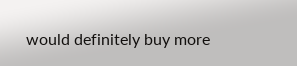would definitely buy more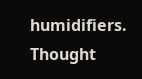humidifiers. Thought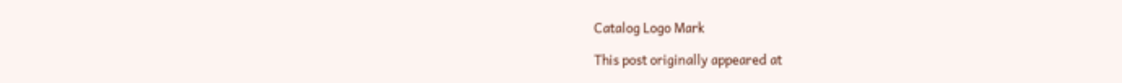Catalog Logo Mark

This post originally appeared at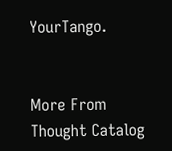YourTango.


More From Thought Catalog